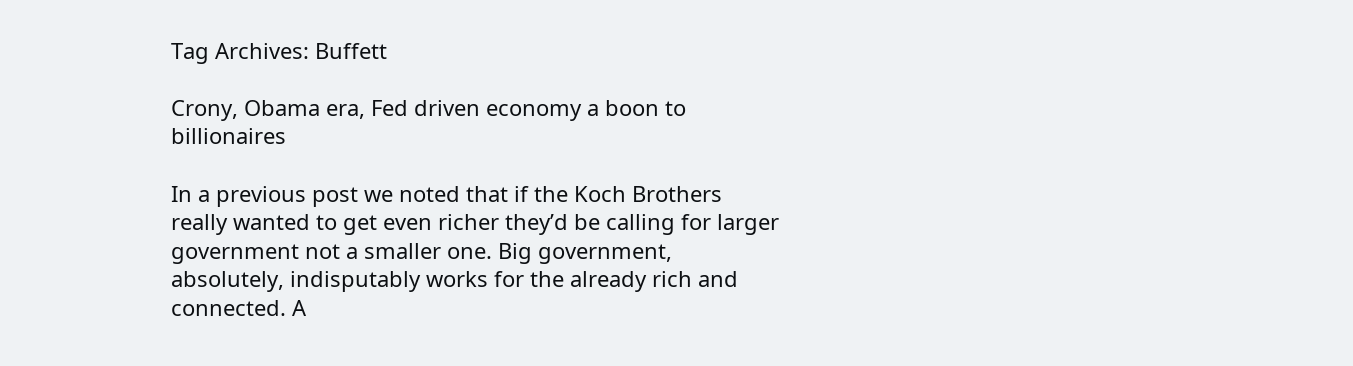Tag Archives: Buffett

Crony, Obama era, Fed driven economy a boon to billionaires

In a previous post we noted that if the Koch Brothers really wanted to get even richer they’d be calling for larger government not a smaller one. Big government, absolutely, indisputably works for the already rich and connected. A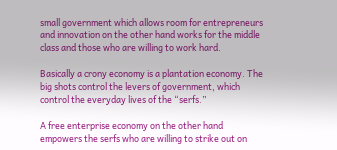small government which allows room for entrepreneurs and innovation on the other hand works for the middle class and those who are willing to work hard.

Basically a crony economy is a plantation economy. The big shots control the levers of government, which control the everyday lives of the “serfs.”

A free enterprise economy on the other hand empowers the serfs who are willing to strike out on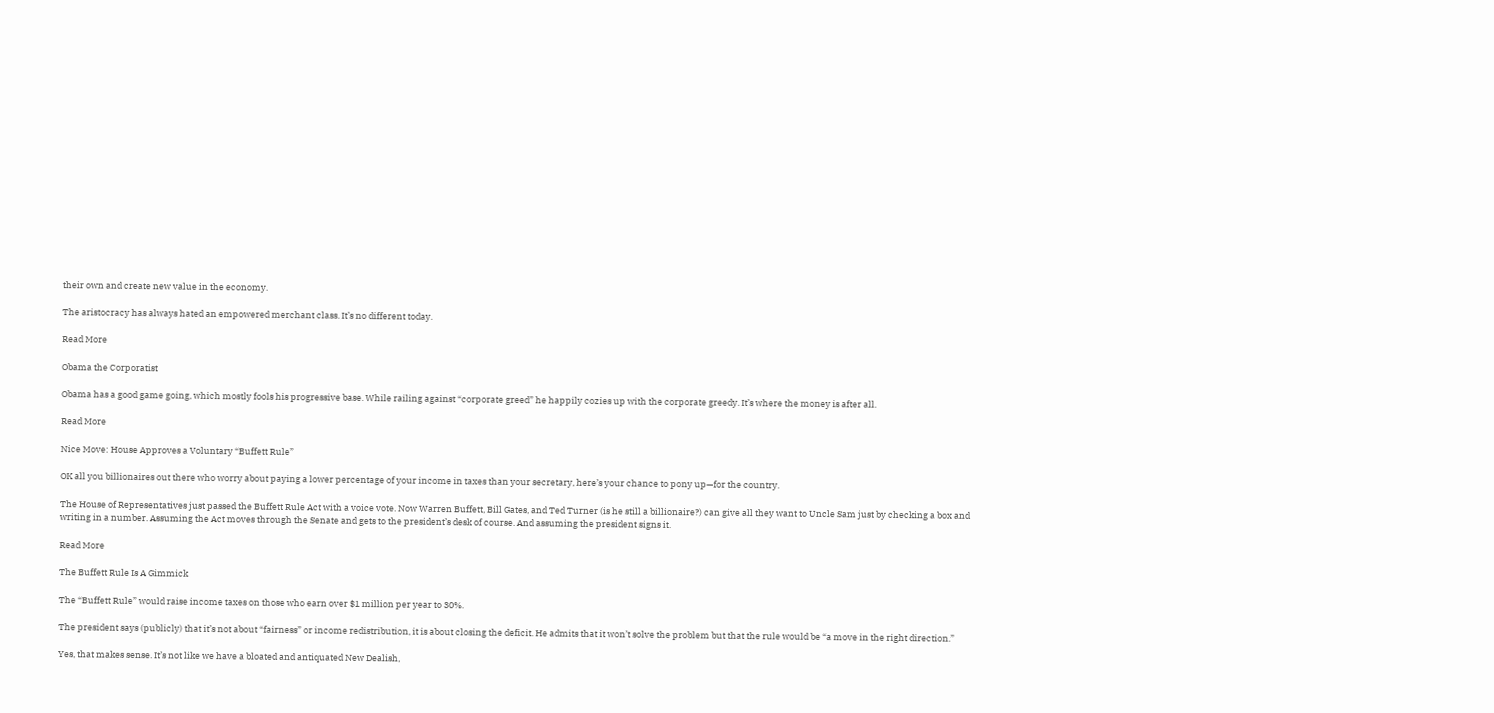their own and create new value in the economy.

The aristocracy has always hated an empowered merchant class. It’s no different today.

Read More

Obama the Corporatist

Obama has a good game going, which mostly fools his progressive base. While railing against “corporate greed” he happily cozies up with the corporate greedy. It’s where the money is after all.

Read More

Nice Move: House Approves a Voluntary “Buffett Rule”

OK all you billionaires out there who worry about paying a lower percentage of your income in taxes than your secretary, here’s your chance to pony up—for the country.

The House of Representatives just passed the Buffett Rule Act with a voice vote. Now Warren Buffett, Bill Gates, and Ted Turner (is he still a billionaire?) can give all they want to Uncle Sam just by checking a box and writing in a number. Assuming the Act moves through the Senate and gets to the president’s desk of course. And assuming the president signs it.

Read More

The Buffett Rule Is A Gimmick

The “Buffett Rule” would raise income taxes on those who earn over $1 million per year to 30%.

The president says (publicly) that it’s not about “fairness” or income redistribution, it is about closing the deficit. He admits that it won’t solve the problem but that the rule would be “a move in the right direction.”

Yes, that makes sense. It’s not like we have a bloated and antiquated New Dealish,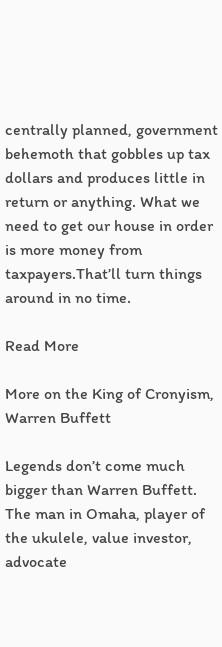centrally planned, government behemoth that gobbles up tax dollars and produces little in return or anything. What we need to get our house in order is more money from taxpayers.That’ll turn things around in no time.

Read More

More on the King of Cronyism, Warren Buffett

Legends don’t come much bigger than Warren Buffett. The man in Omaha, player of the ukulele, value investor, advocate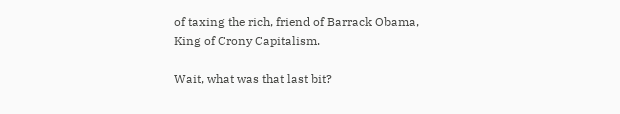of taxing the rich, friend of Barrack Obama, King of Crony Capitalism.

Wait, what was that last bit?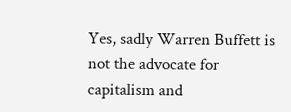Yes, sadly Warren Buffett is not the advocate for capitalism and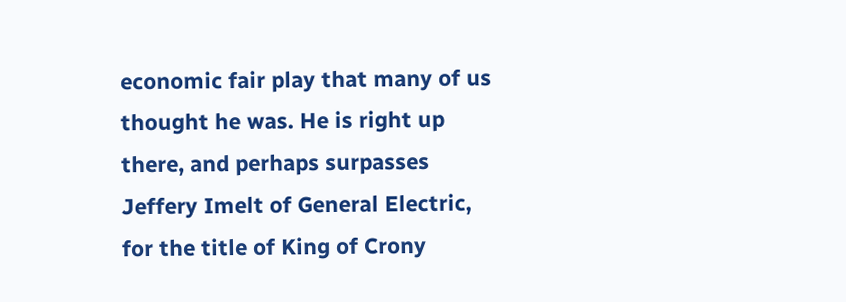economic fair play that many of us thought he was. He is right up there, and perhaps surpasses Jeffery Imelt of General Electric, for the title of King of Crony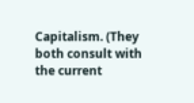Capitalism. (They both consult with the current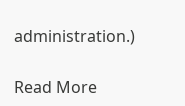administration.)

Read More